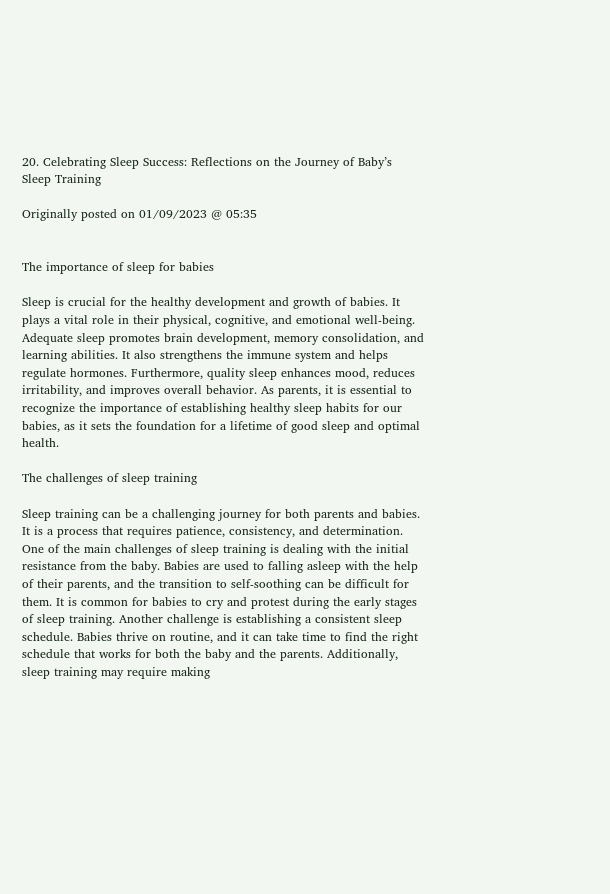20. Celebrating Sleep Success: Reflections on the Journey of Baby’s Sleep Training

Originally posted on 01/09/2023 @ 05:35


The importance of sleep for babies

Sleep is crucial for the healthy development and growth of babies. It plays a vital role in their physical, cognitive, and emotional well-being. Adequate sleep promotes brain development, memory consolidation, and learning abilities. It also strengthens the immune system and helps regulate hormones. Furthermore, quality sleep enhances mood, reduces irritability, and improves overall behavior. As parents, it is essential to recognize the importance of establishing healthy sleep habits for our babies, as it sets the foundation for a lifetime of good sleep and optimal health.

The challenges of sleep training

Sleep training can be a challenging journey for both parents and babies. It is a process that requires patience, consistency, and determination. One of the main challenges of sleep training is dealing with the initial resistance from the baby. Babies are used to falling asleep with the help of their parents, and the transition to self-soothing can be difficult for them. It is common for babies to cry and protest during the early stages of sleep training. Another challenge is establishing a consistent sleep schedule. Babies thrive on routine, and it can take time to find the right schedule that works for both the baby and the parents. Additionally, sleep training may require making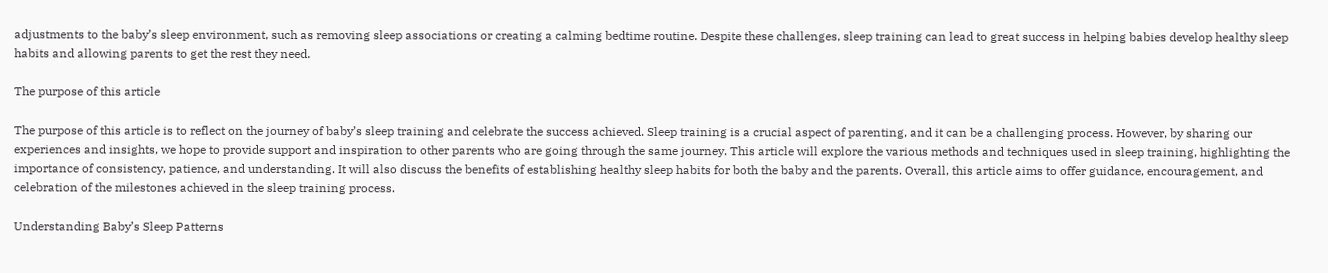adjustments to the baby’s sleep environment, such as removing sleep associations or creating a calming bedtime routine. Despite these challenges, sleep training can lead to great success in helping babies develop healthy sleep habits and allowing parents to get the rest they need.

The purpose of this article

The purpose of this article is to reflect on the journey of baby’s sleep training and celebrate the success achieved. Sleep training is a crucial aspect of parenting, and it can be a challenging process. However, by sharing our experiences and insights, we hope to provide support and inspiration to other parents who are going through the same journey. This article will explore the various methods and techniques used in sleep training, highlighting the importance of consistency, patience, and understanding. It will also discuss the benefits of establishing healthy sleep habits for both the baby and the parents. Overall, this article aims to offer guidance, encouragement, and celebration of the milestones achieved in the sleep training process.

Understanding Baby’s Sleep Patterns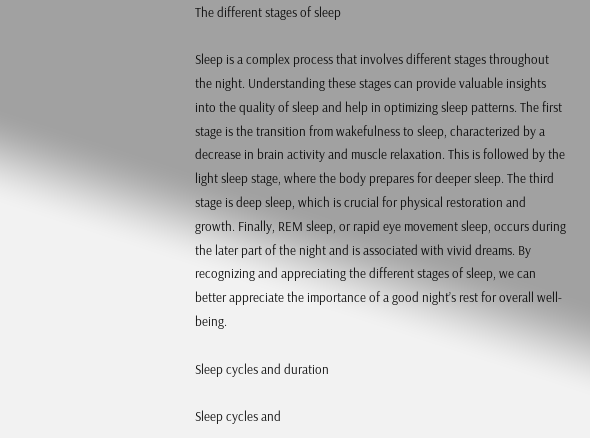The different stages of sleep

Sleep is a complex process that involves different stages throughout the night. Understanding these stages can provide valuable insights into the quality of sleep and help in optimizing sleep patterns. The first stage is the transition from wakefulness to sleep, characterized by a decrease in brain activity and muscle relaxation. This is followed by the light sleep stage, where the body prepares for deeper sleep. The third stage is deep sleep, which is crucial for physical restoration and growth. Finally, REM sleep, or rapid eye movement sleep, occurs during the later part of the night and is associated with vivid dreams. By recognizing and appreciating the different stages of sleep, we can better appreciate the importance of a good night’s rest for overall well-being.

Sleep cycles and duration

Sleep cycles and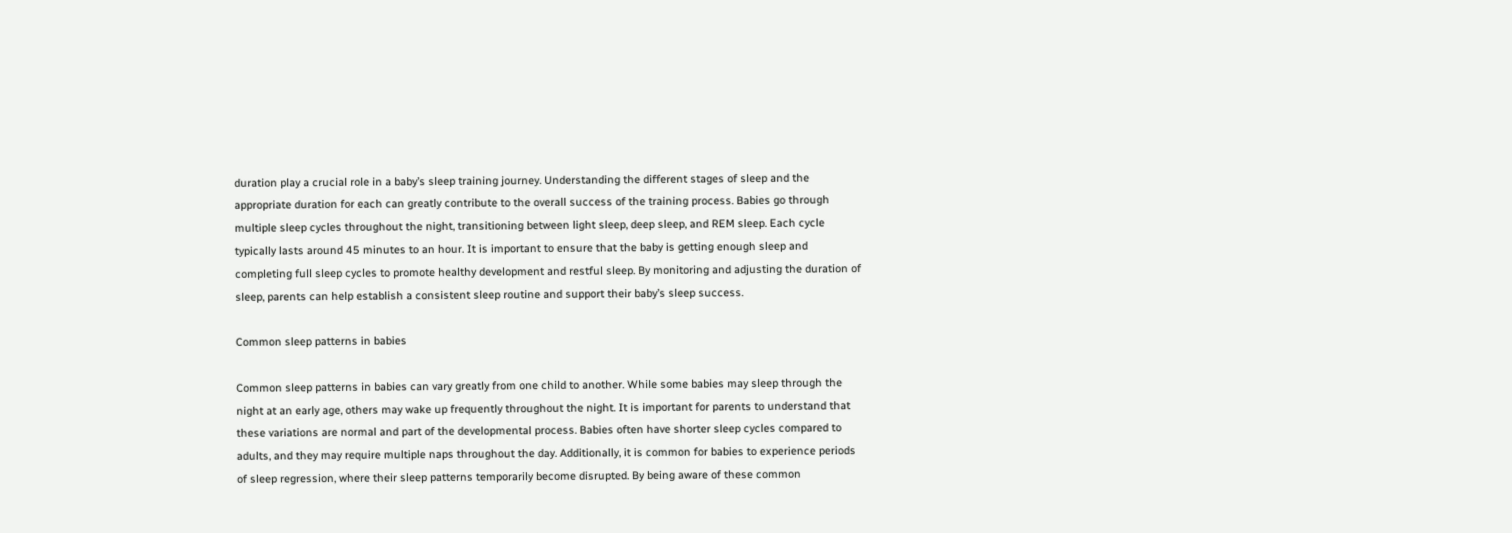duration play a crucial role in a baby’s sleep training journey. Understanding the different stages of sleep and the appropriate duration for each can greatly contribute to the overall success of the training process. Babies go through multiple sleep cycles throughout the night, transitioning between light sleep, deep sleep, and REM sleep. Each cycle typically lasts around 45 minutes to an hour. It is important to ensure that the baby is getting enough sleep and completing full sleep cycles to promote healthy development and restful sleep. By monitoring and adjusting the duration of sleep, parents can help establish a consistent sleep routine and support their baby’s sleep success.

Common sleep patterns in babies

Common sleep patterns in babies can vary greatly from one child to another. While some babies may sleep through the night at an early age, others may wake up frequently throughout the night. It is important for parents to understand that these variations are normal and part of the developmental process. Babies often have shorter sleep cycles compared to adults, and they may require multiple naps throughout the day. Additionally, it is common for babies to experience periods of sleep regression, where their sleep patterns temporarily become disrupted. By being aware of these common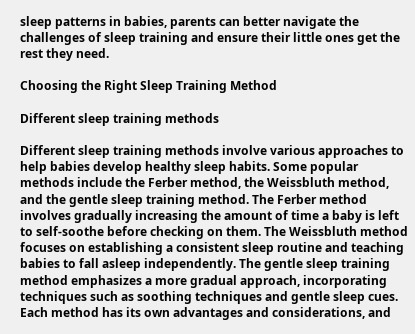sleep patterns in babies, parents can better navigate the challenges of sleep training and ensure their little ones get the rest they need.

Choosing the Right Sleep Training Method

Different sleep training methods

Different sleep training methods involve various approaches to help babies develop healthy sleep habits. Some popular methods include the Ferber method, the Weissbluth method, and the gentle sleep training method. The Ferber method involves gradually increasing the amount of time a baby is left to self-soothe before checking on them. The Weissbluth method focuses on establishing a consistent sleep routine and teaching babies to fall asleep independently. The gentle sleep training method emphasizes a more gradual approach, incorporating techniques such as soothing techniques and gentle sleep cues. Each method has its own advantages and considerations, and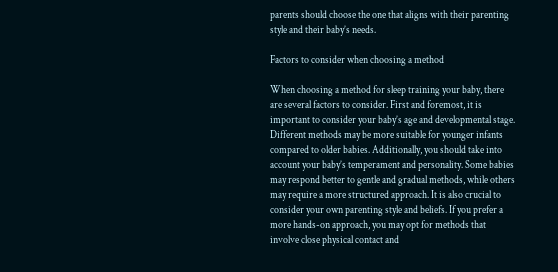parents should choose the one that aligns with their parenting style and their baby’s needs.

Factors to consider when choosing a method

When choosing a method for sleep training your baby, there are several factors to consider. First and foremost, it is important to consider your baby’s age and developmental stage. Different methods may be more suitable for younger infants compared to older babies. Additionally, you should take into account your baby’s temperament and personality. Some babies may respond better to gentle and gradual methods, while others may require a more structured approach. It is also crucial to consider your own parenting style and beliefs. If you prefer a more hands-on approach, you may opt for methods that involve close physical contact and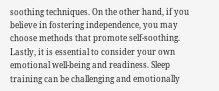soothing techniques. On the other hand, if you believe in fostering independence, you may choose methods that promote self-soothing. Lastly, it is essential to consider your own emotional well-being and readiness. Sleep training can be challenging and emotionally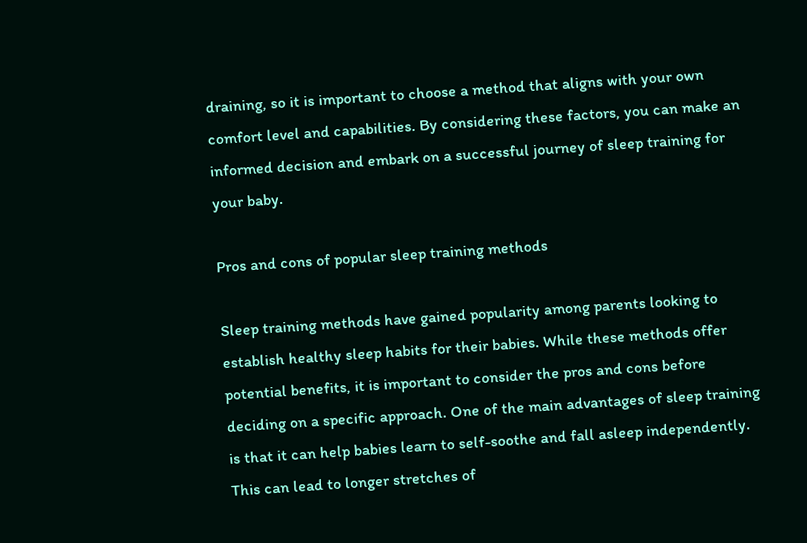draining, so it is important to choose a method that aligns with your own comfort level and capabilities. By considering these factors, you can make an informed decision and embark on a successful journey of sleep training for your baby.

Pros and cons of popular sleep training methods

Sleep training methods have gained popularity among parents looking to establish healthy sleep habits for their babies. While these methods offer potential benefits, it is important to consider the pros and cons before deciding on a specific approach. One of the main advantages of sleep training is that it can help babies learn to self-soothe and fall asleep independently. This can lead to longer stretches of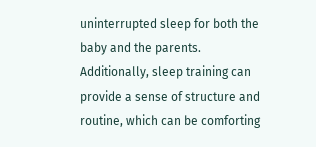uninterrupted sleep for both the baby and the parents. Additionally, sleep training can provide a sense of structure and routine, which can be comforting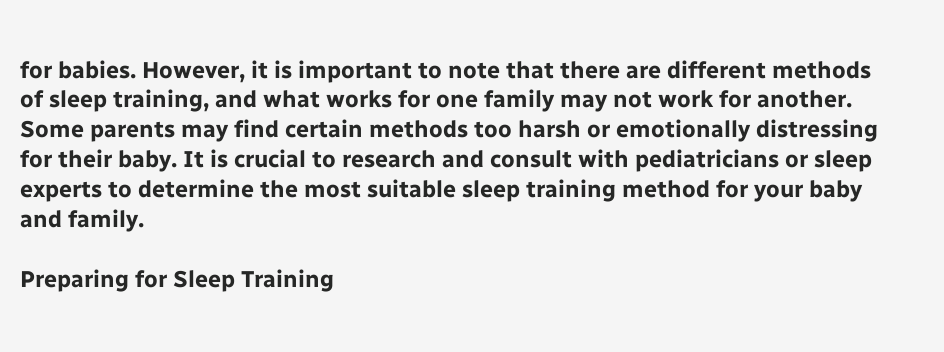for babies. However, it is important to note that there are different methods of sleep training, and what works for one family may not work for another. Some parents may find certain methods too harsh or emotionally distressing for their baby. It is crucial to research and consult with pediatricians or sleep experts to determine the most suitable sleep training method for your baby and family.

Preparing for Sleep Training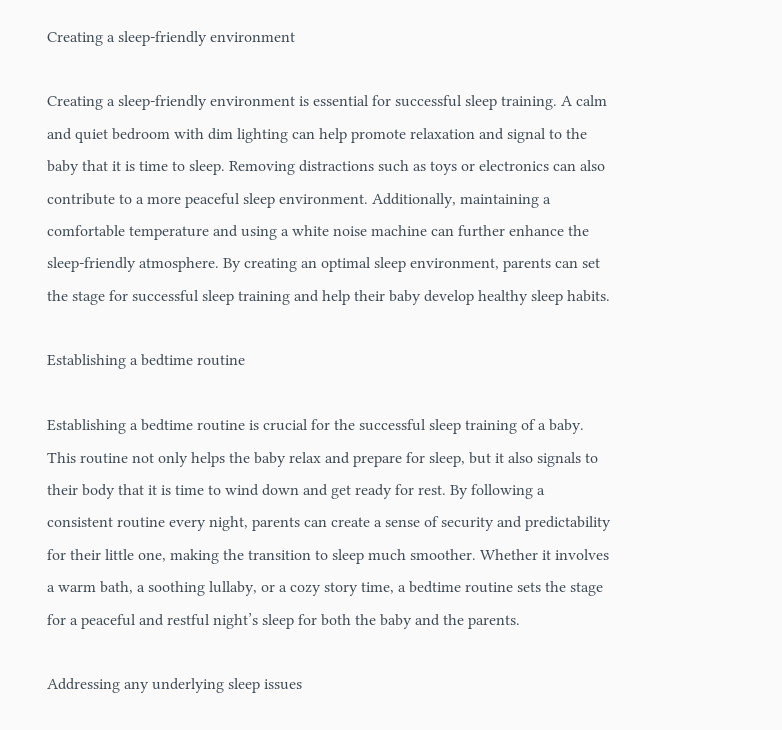Creating a sleep-friendly environment

Creating a sleep-friendly environment is essential for successful sleep training. A calm and quiet bedroom with dim lighting can help promote relaxation and signal to the baby that it is time to sleep. Removing distractions such as toys or electronics can also contribute to a more peaceful sleep environment. Additionally, maintaining a comfortable temperature and using a white noise machine can further enhance the sleep-friendly atmosphere. By creating an optimal sleep environment, parents can set the stage for successful sleep training and help their baby develop healthy sleep habits.

Establishing a bedtime routine

Establishing a bedtime routine is crucial for the successful sleep training of a baby. This routine not only helps the baby relax and prepare for sleep, but it also signals to their body that it is time to wind down and get ready for rest. By following a consistent routine every night, parents can create a sense of security and predictability for their little one, making the transition to sleep much smoother. Whether it involves a warm bath, a soothing lullaby, or a cozy story time, a bedtime routine sets the stage for a peaceful and restful night’s sleep for both the baby and the parents.

Addressing any underlying sleep issues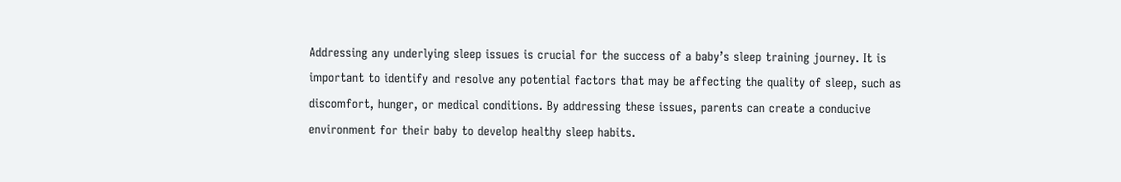Addressing any underlying sleep issues is crucial for the success of a baby’s sleep training journey. It is important to identify and resolve any potential factors that may be affecting the quality of sleep, such as discomfort, hunger, or medical conditions. By addressing these issues, parents can create a conducive environment for their baby to develop healthy sleep habits.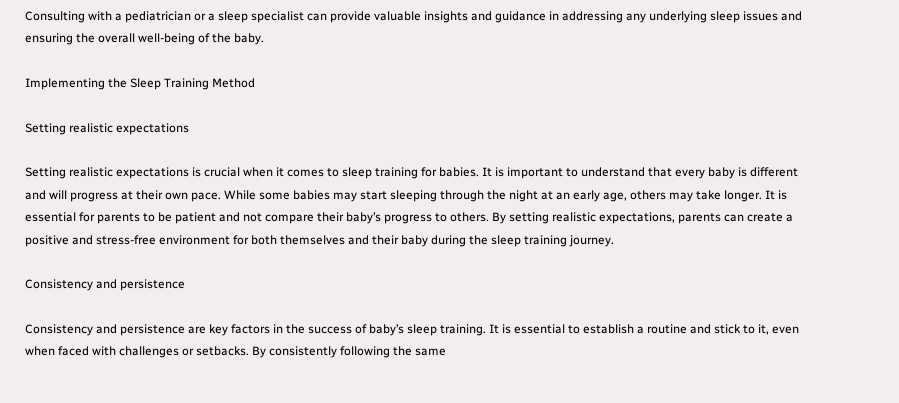Consulting with a pediatrician or a sleep specialist can provide valuable insights and guidance in addressing any underlying sleep issues and ensuring the overall well-being of the baby.

Implementing the Sleep Training Method

Setting realistic expectations

Setting realistic expectations is crucial when it comes to sleep training for babies. It is important to understand that every baby is different and will progress at their own pace. While some babies may start sleeping through the night at an early age, others may take longer. It is essential for parents to be patient and not compare their baby’s progress to others. By setting realistic expectations, parents can create a positive and stress-free environment for both themselves and their baby during the sleep training journey.

Consistency and persistence

Consistency and persistence are key factors in the success of baby’s sleep training. It is essential to establish a routine and stick to it, even when faced with challenges or setbacks. By consistently following the same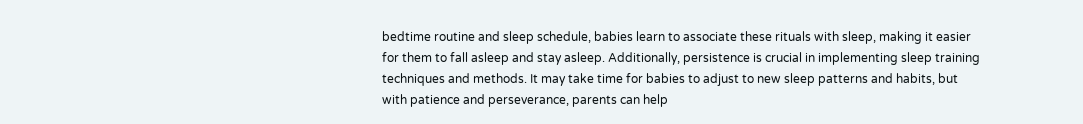bedtime routine and sleep schedule, babies learn to associate these rituals with sleep, making it easier for them to fall asleep and stay asleep. Additionally, persistence is crucial in implementing sleep training techniques and methods. It may take time for babies to adjust to new sleep patterns and habits, but with patience and perseverance, parents can help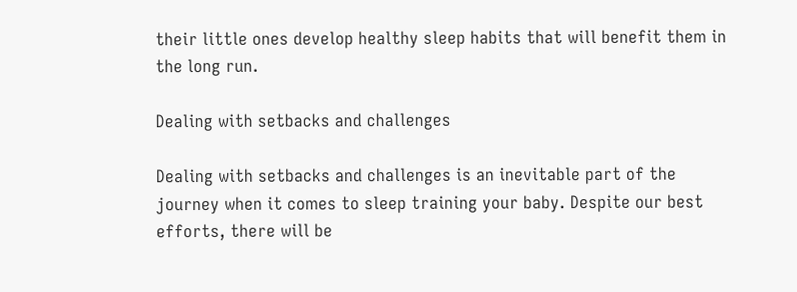their little ones develop healthy sleep habits that will benefit them in the long run.

Dealing with setbacks and challenges

Dealing with setbacks and challenges is an inevitable part of the journey when it comes to sleep training your baby. Despite our best efforts, there will be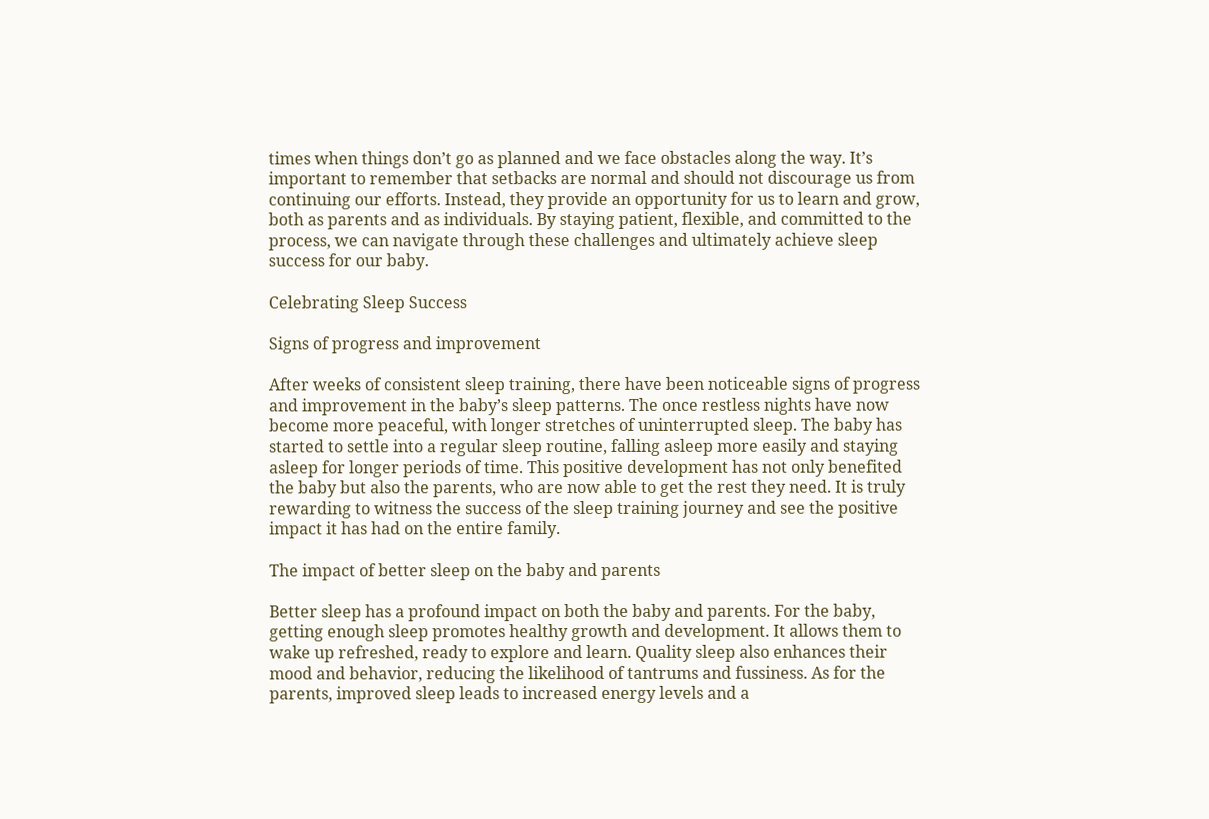times when things don’t go as planned and we face obstacles along the way. It’s important to remember that setbacks are normal and should not discourage us from continuing our efforts. Instead, they provide an opportunity for us to learn and grow, both as parents and as individuals. By staying patient, flexible, and committed to the process, we can navigate through these challenges and ultimately achieve sleep success for our baby.

Celebrating Sleep Success

Signs of progress and improvement

After weeks of consistent sleep training, there have been noticeable signs of progress and improvement in the baby’s sleep patterns. The once restless nights have now become more peaceful, with longer stretches of uninterrupted sleep. The baby has started to settle into a regular sleep routine, falling asleep more easily and staying asleep for longer periods of time. This positive development has not only benefited the baby but also the parents, who are now able to get the rest they need. It is truly rewarding to witness the success of the sleep training journey and see the positive impact it has had on the entire family.

The impact of better sleep on the baby and parents

Better sleep has a profound impact on both the baby and parents. For the baby, getting enough sleep promotes healthy growth and development. It allows them to wake up refreshed, ready to explore and learn. Quality sleep also enhances their mood and behavior, reducing the likelihood of tantrums and fussiness. As for the parents, improved sleep leads to increased energy levels and a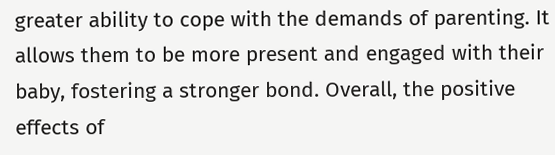greater ability to cope with the demands of parenting. It allows them to be more present and engaged with their baby, fostering a stronger bond. Overall, the positive effects of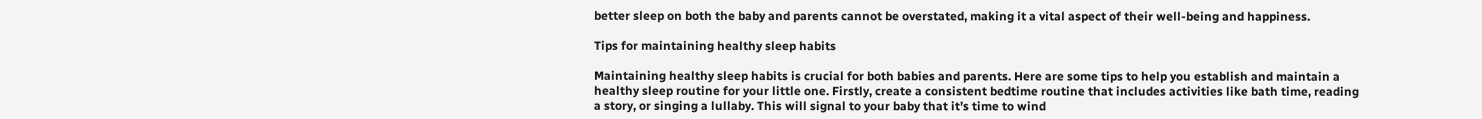better sleep on both the baby and parents cannot be overstated, making it a vital aspect of their well-being and happiness.

Tips for maintaining healthy sleep habits

Maintaining healthy sleep habits is crucial for both babies and parents. Here are some tips to help you establish and maintain a healthy sleep routine for your little one. Firstly, create a consistent bedtime routine that includes activities like bath time, reading a story, or singing a lullaby. This will signal to your baby that it’s time to wind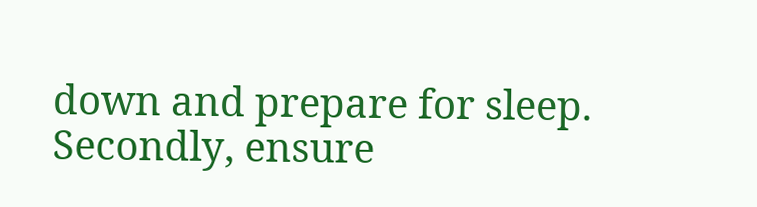down and prepare for sleep. Secondly, ensure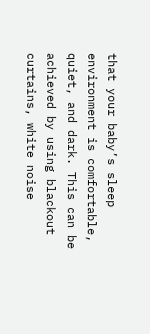that your baby’s sleep environment is comfortable, quiet, and dark. This can be achieved by using blackout curtains, white noise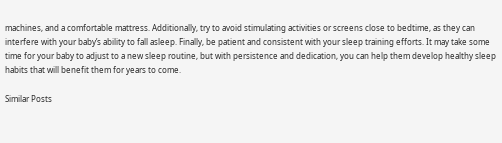machines, and a comfortable mattress. Additionally, try to avoid stimulating activities or screens close to bedtime, as they can interfere with your baby’s ability to fall asleep. Finally, be patient and consistent with your sleep training efforts. It may take some time for your baby to adjust to a new sleep routine, but with persistence and dedication, you can help them develop healthy sleep habits that will benefit them for years to come.

Similar Posts